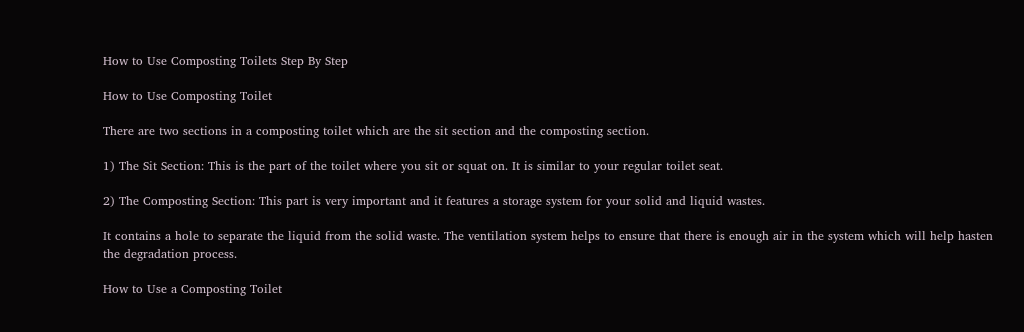How to Use Composting Toilets Step By Step

How to Use Composting Toilet

There are two sections in a composting toilet which are the sit section and the composting section.

1) The Sit Section: This is the part of the toilet where you sit or squat on. It is similar to your regular toilet seat.

2) The Composting Section: This part is very important and it features a storage system for your solid and liquid wastes.

It contains a hole to separate the liquid from the solid waste. The ventilation system helps to ensure that there is enough air in the system which will help hasten the degradation process.

How to Use a Composting Toilet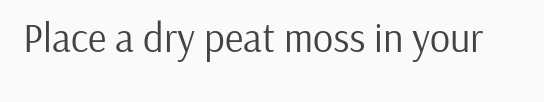Place a dry peat moss in your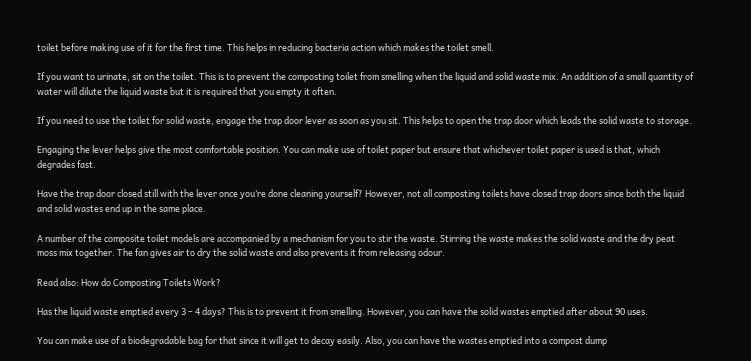toilet before making use of it for the first time. This helps in reducing bacteria action which makes the toilet smell.

If you want to urinate, sit on the toilet. This is to prevent the composting toilet from smelling when the liquid and solid waste mix. An addition of a small quantity of water will dilute the liquid waste but it is required that you empty it often.

If you need to use the toilet for solid waste, engage the trap door lever as soon as you sit. This helps to open the trap door which leads the solid waste to storage.

Engaging the lever helps give the most comfortable position. You can make use of toilet paper but ensure that whichever toilet paper is used is that, which degrades fast.

Have the trap door closed still with the lever once you’re done cleaning yourself? However, not all composting toilets have closed trap doors since both the liquid and solid wastes end up in the same place.

A number of the composite toilet models are accompanied by a mechanism for you to stir the waste. Stirring the waste makes the solid waste and the dry peat moss mix together. The fan gives air to dry the solid waste and also prevents it from releasing odour.

Read also: How do Composting Toilets Work?

Has the liquid waste emptied every 3 – 4 days? This is to prevent it from smelling. However, you can have the solid wastes emptied after about 90 uses.

You can make use of a biodegradable bag for that since it will get to decay easily. Also, you can have the wastes emptied into a compost dump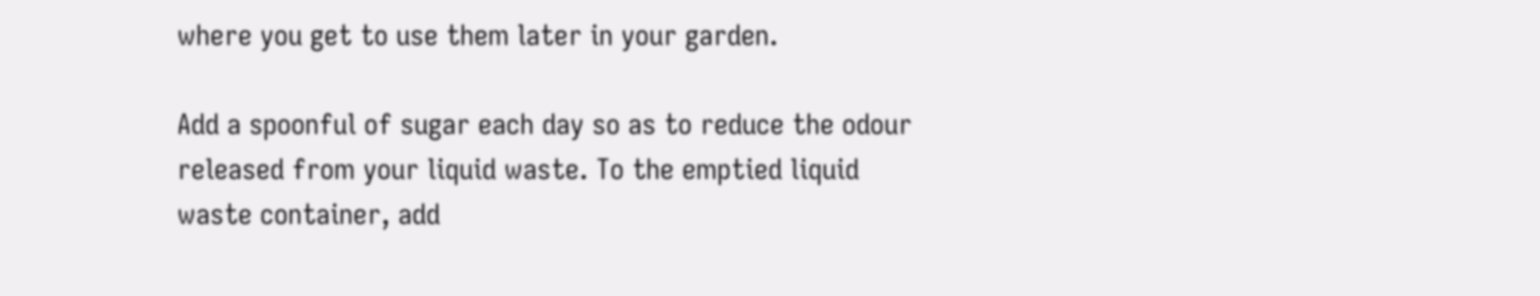where you get to use them later in your garden.

Add a spoonful of sugar each day so as to reduce the odour released from your liquid waste. To the emptied liquid waste container, add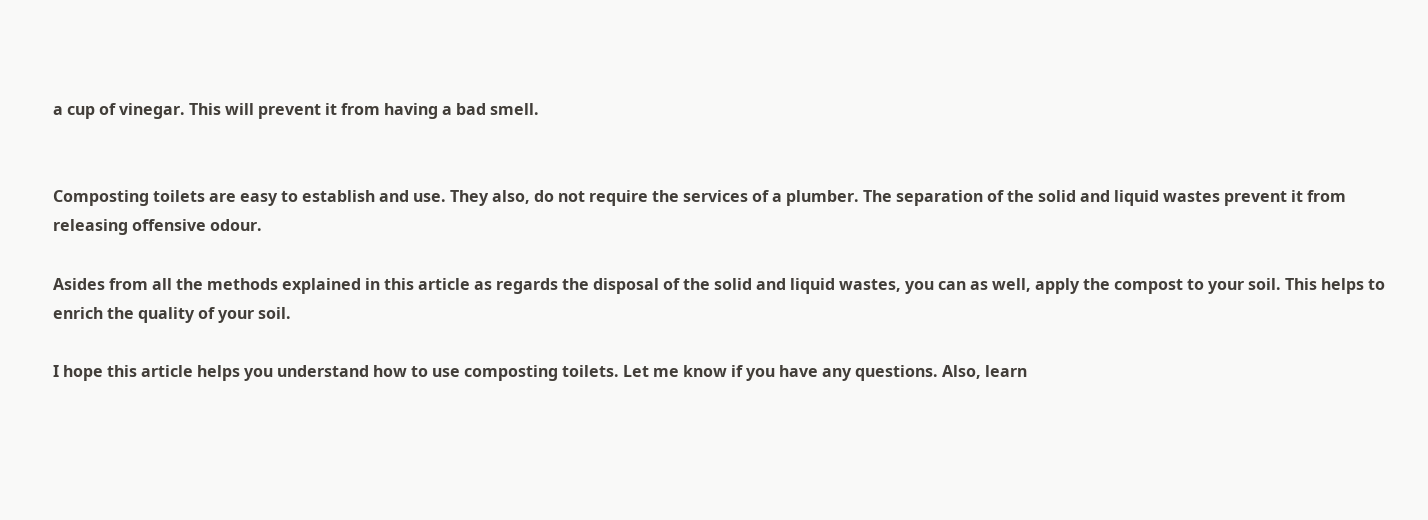a cup of vinegar. This will prevent it from having a bad smell.


Composting toilets are easy to establish and use. They also, do not require the services of a plumber. The separation of the solid and liquid wastes prevent it from releasing offensive odour.

Asides from all the methods explained in this article as regards the disposal of the solid and liquid wastes, you can as well, apply the compost to your soil. This helps to enrich the quality of your soil.

I hope this article helps you understand how to use composting toilets. Let me know if you have any questions. Also, learn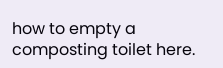how to empty a composting toilet here.